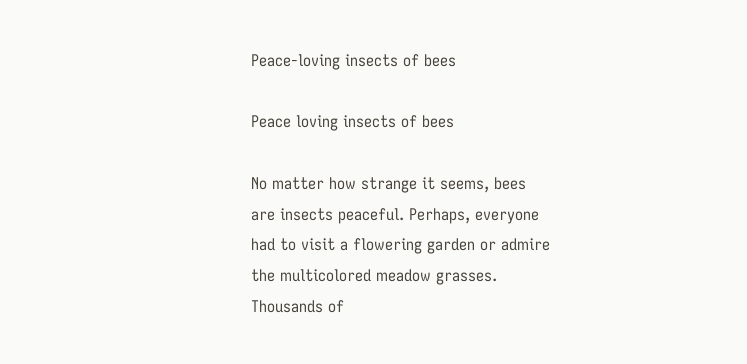Peace-loving insects of bees

Peace loving insects of bees

No matter how strange it seems, bees are insects peaceful. Perhaps, everyone had to visit a flowering garden or admire the multicolored meadow grasses. Thousands of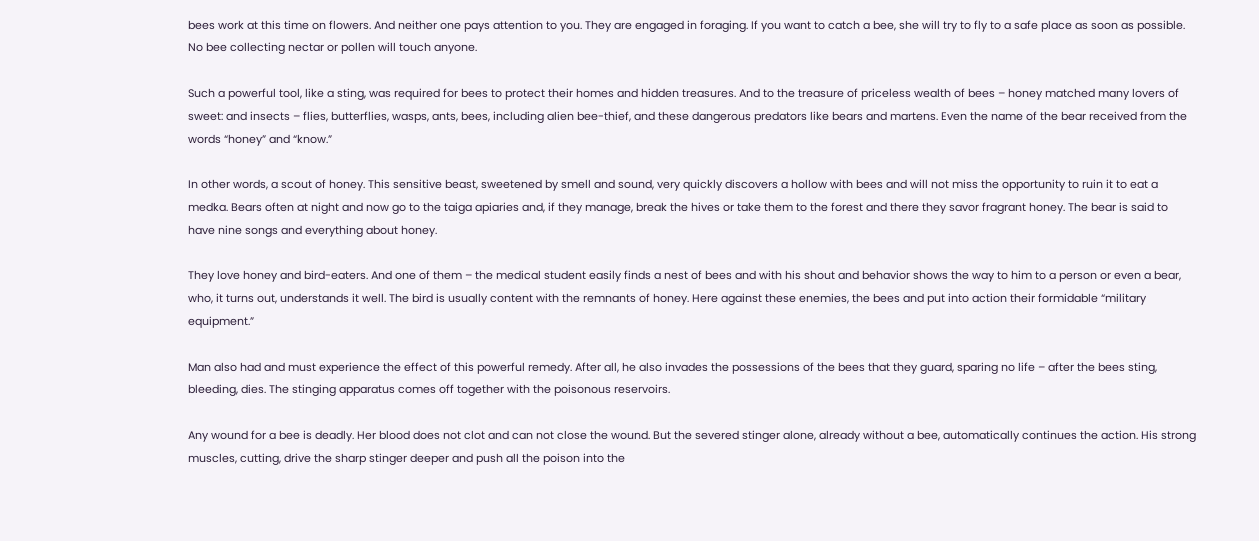bees work at this time on flowers. And neither one pays attention to you. They are engaged in foraging. If you want to catch a bee, she will try to fly to a safe place as soon as possible. No bee collecting nectar or pollen will touch anyone.

Such a powerful tool, like a sting, was required for bees to protect their homes and hidden treasures. And to the treasure of priceless wealth of bees – honey matched many lovers of sweet: and insects – flies, butterflies, wasps, ants, bees, including alien bee-thief, and these dangerous predators like bears and martens. Even the name of the bear received from the words “honey” and “know.”

In other words, a scout of honey. This sensitive beast, sweetened by smell and sound, very quickly discovers a hollow with bees and will not miss the opportunity to ruin it to eat a medka. Bears often at night and now go to the taiga apiaries and, if they manage, break the hives or take them to the forest and there they savor fragrant honey. The bear is said to have nine songs and everything about honey.

They love honey and bird-eaters. And one of them – the medical student easily finds a nest of bees and with his shout and behavior shows the way to him to a person or even a bear, who, it turns out, understands it well. The bird is usually content with the remnants of honey. Here against these enemies, the bees and put into action their formidable “military equipment.”

Man also had and must experience the effect of this powerful remedy. After all, he also invades the possessions of the bees that they guard, sparing no life – after the bees sting, bleeding, dies. The stinging apparatus comes off together with the poisonous reservoirs.

Any wound for a bee is deadly. Her blood does not clot and can not close the wound. But the severed stinger alone, already without a bee, automatically continues the action. His strong muscles, cutting, drive the sharp stinger deeper and push all the poison into the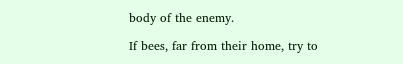body of the enemy.

If bees, far from their home, try to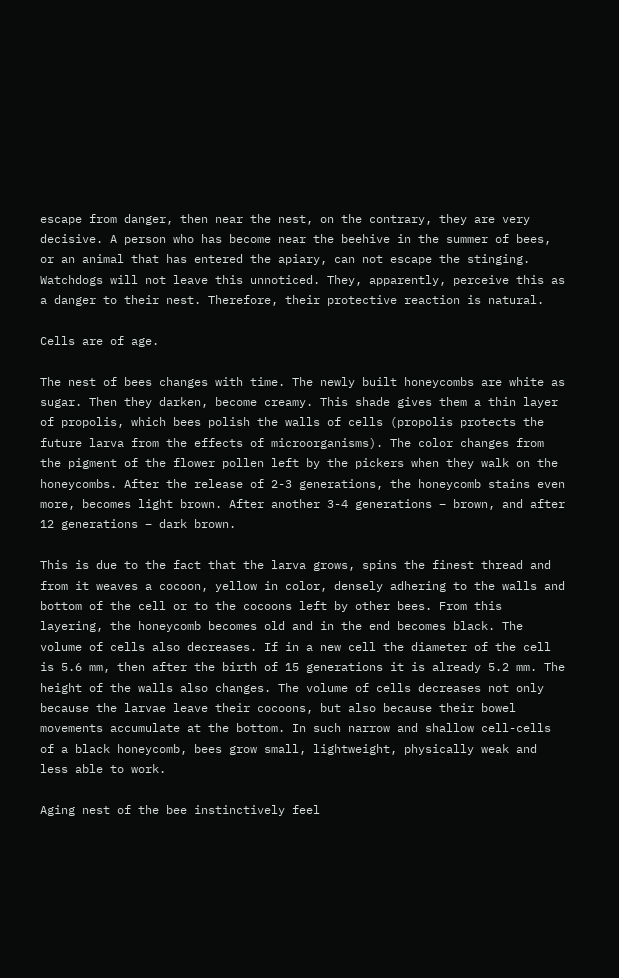escape from danger, then near the nest, on the contrary, they are very decisive. A person who has become near the beehive in the summer of bees, or an animal that has entered the apiary, can not escape the stinging. Watchdogs will not leave this unnoticed. They, apparently, perceive this as a danger to their nest. Therefore, their protective reaction is natural.

Cells are of age.

The nest of bees changes with time. The newly built honeycombs are white as sugar. Then they darken, become creamy. This shade gives them a thin layer of propolis, which bees polish the walls of cells (propolis protects the future larva from the effects of microorganisms). The color changes from the pigment of the flower pollen left by the pickers when they walk on the honeycombs. After the release of 2-3 generations, the honeycomb stains even more, becomes light brown. After another 3-4 generations – brown, and after 12 generations – dark brown.

This is due to the fact that the larva grows, spins the finest thread and from it weaves a cocoon, yellow in color, densely adhering to the walls and bottom of the cell or to the cocoons left by other bees. From this layering, the honeycomb becomes old and in the end becomes black. The volume of cells also decreases. If in a new cell the diameter of the cell is 5.6 mm, then after the birth of 15 generations it is already 5.2 mm. The height of the walls also changes. The volume of cells decreases not only because the larvae leave their cocoons, but also because their bowel movements accumulate at the bottom. In such narrow and shallow cell-cells of a black honeycomb, bees grow small, lightweight, physically weak and less able to work.

Aging nest of the bee instinctively feel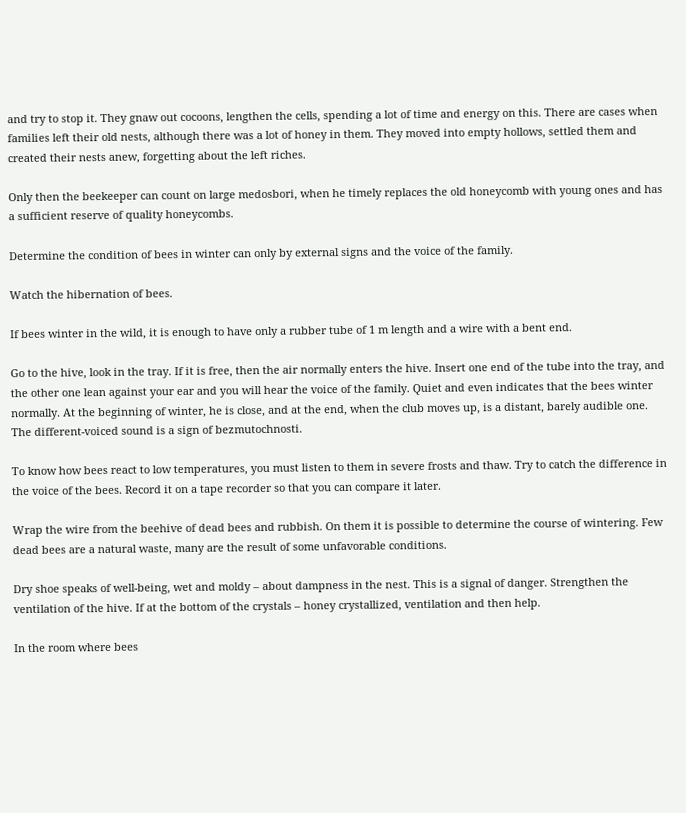and try to stop it. They gnaw out cocoons, lengthen the cells, spending a lot of time and energy on this. There are cases when families left their old nests, although there was a lot of honey in them. They moved into empty hollows, settled them and created their nests anew, forgetting about the left riches.

Only then the beekeeper can count on large medosbori, when he timely replaces the old honeycomb with young ones and has a sufficient reserve of quality honeycombs.

Determine the condition of bees in winter can only by external signs and the voice of the family.

Watch the hibernation of bees.

If bees winter in the wild, it is enough to have only a rubber tube of 1 m length and a wire with a bent end.

Go to the hive, look in the tray. If it is free, then the air normally enters the hive. Insert one end of the tube into the tray, and the other one lean against your ear and you will hear the voice of the family. Quiet and even indicates that the bees winter normally. At the beginning of winter, he is close, and at the end, when the club moves up, is a distant, barely audible one. The different-voiced sound is a sign of bezmutochnosti.

To know how bees react to low temperatures, you must listen to them in severe frosts and thaw. Try to catch the difference in the voice of the bees. Record it on a tape recorder so that you can compare it later.

Wrap the wire from the beehive of dead bees and rubbish. On them it is possible to determine the course of wintering. Few dead bees are a natural waste, many are the result of some unfavorable conditions.

Dry shoe speaks of well-being, wet and moldy – about dampness in the nest. This is a signal of danger. Strengthen the ventilation of the hive. If at the bottom of the crystals – honey crystallized, ventilation and then help.

In the room where bees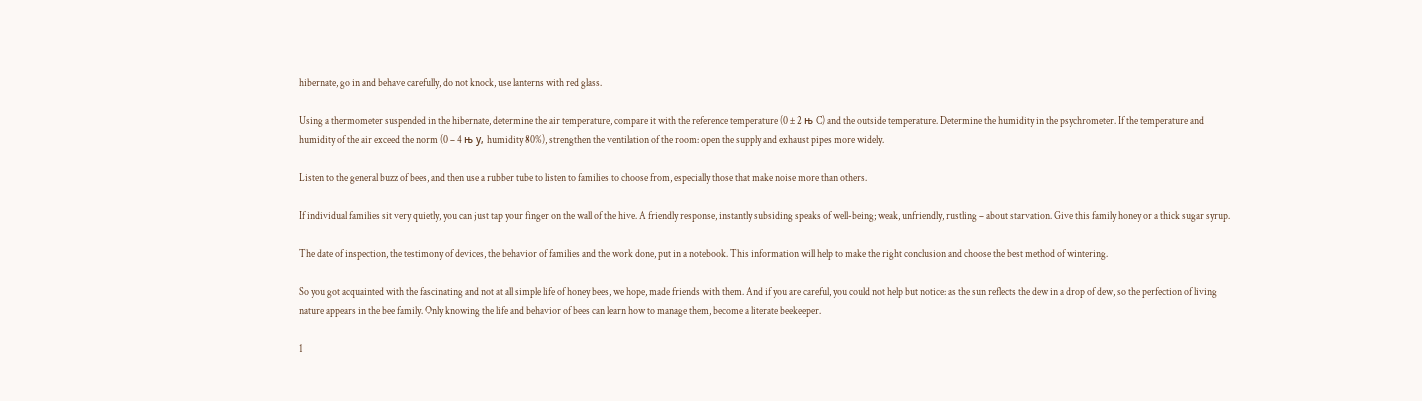hibernate, go in and behave carefully, do not knock, use lanterns with red glass.

Using a thermometer suspended in the hibernate, determine the air temperature, compare it with the reference temperature (0 ± 2 њ C) and the outside temperature. Determine the humidity in the psychrometer. If the temperature and humidity of the air exceed the norm (0 – 4 њ у, humidity 80%), strengthen the ventilation of the room: open the supply and exhaust pipes more widely.

Listen to the general buzz of bees, and then use a rubber tube to listen to families to choose from, especially those that make noise more than others.

If individual families sit very quietly, you can just tap your finger on the wall of the hive. A friendly response, instantly subsiding speaks of well-being; weak, unfriendly, rustling – about starvation. Give this family honey or a thick sugar syrup.

The date of inspection, the testimony of devices, the behavior of families and the work done, put in a notebook. This information will help to make the right conclusion and choose the best method of wintering.

So you got acquainted with the fascinating and not at all simple life of honey bees, we hope, made friends with them. And if you are careful, you could not help but notice: as the sun reflects the dew in a drop of dew, so the perfection of living nature appears in the bee family. Only knowing the life and behavior of bees can learn how to manage them, become a literate beekeeper.

1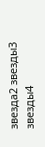звезда2 звезды3 звезды4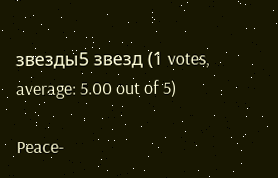звезды5 звезд (1 votes, average: 5.00 out of 5)

Peace-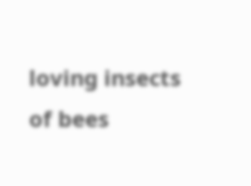loving insects of bees